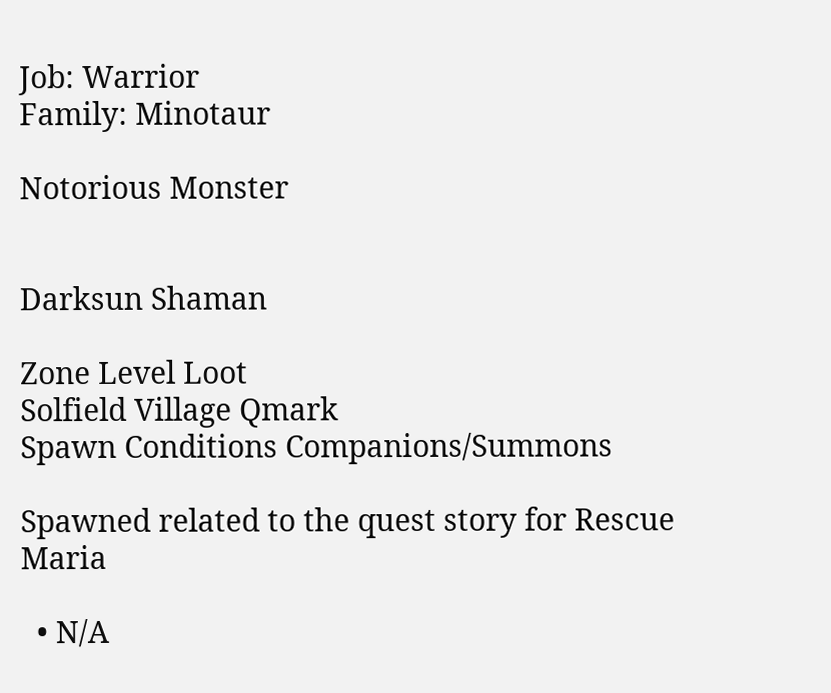Job: Warrior
Family: Minotaur

Notorious Monster


Darksun Shaman

Zone Level Loot
Solfield Village Qmark
Spawn Conditions Companions/Summons

Spawned related to the quest story for Rescue Maria

  • N/A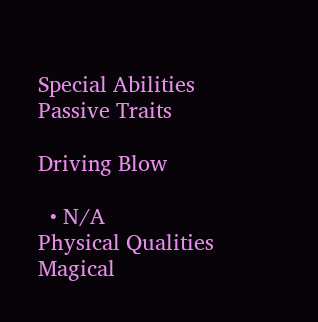Special Abilities Passive Traits

Driving Blow

  • N/A
Physical Qualities Magical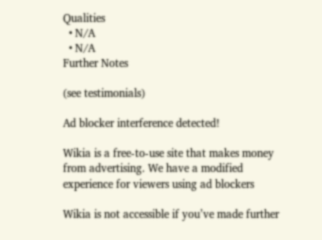Qualities
  • N/A
  • N/A
Further Notes

(see testimonials)

Ad blocker interference detected!

Wikia is a free-to-use site that makes money from advertising. We have a modified experience for viewers using ad blockers

Wikia is not accessible if you’ve made further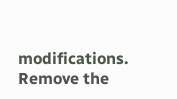modifications. Remove the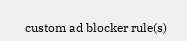custom ad blocker rule(s)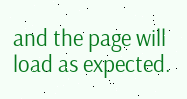and the page will load as expected.